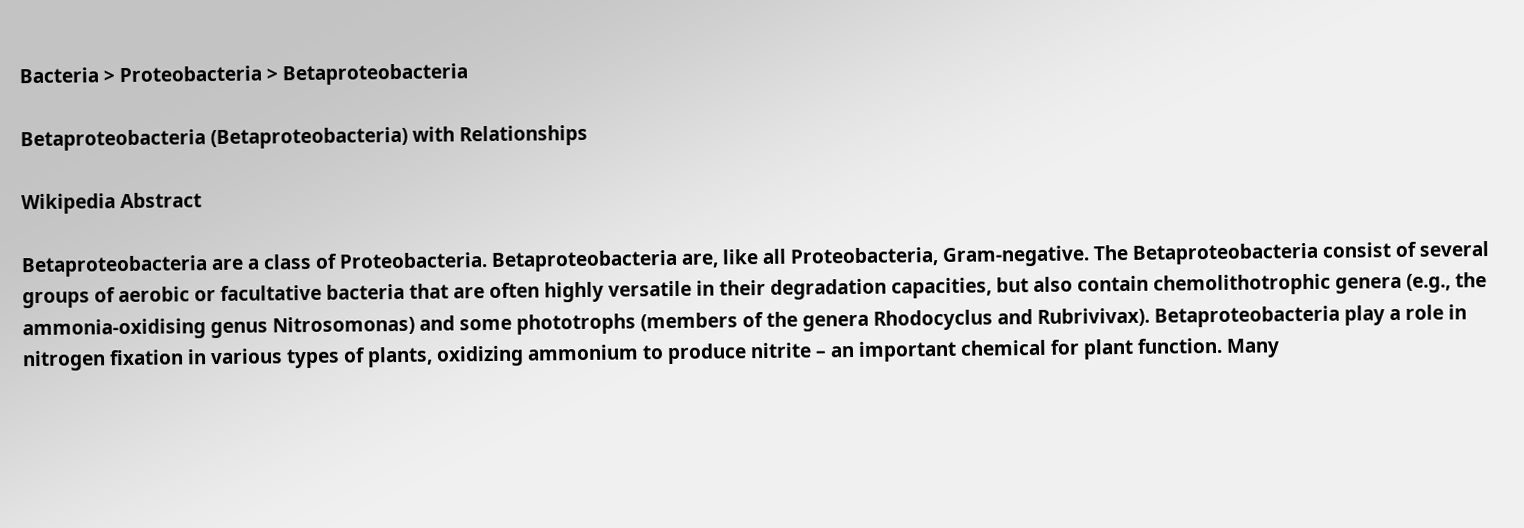Bacteria > Proteobacteria > Betaproteobacteria

Betaproteobacteria (Betaproteobacteria) with Relationships

Wikipedia Abstract

Betaproteobacteria are a class of Proteobacteria. Betaproteobacteria are, like all Proteobacteria, Gram-negative. The Betaproteobacteria consist of several groups of aerobic or facultative bacteria that are often highly versatile in their degradation capacities, but also contain chemolithotrophic genera (e.g., the ammonia-oxidising genus Nitrosomonas) and some phototrophs (members of the genera Rhodocyclus and Rubrivivax). Betaproteobacteria play a role in nitrogen fixation in various types of plants, oxidizing ammonium to produce nitrite – an important chemical for plant function. Many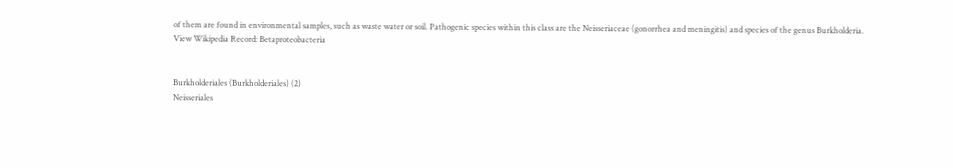of them are found in environmental samples, such as waste water or soil. Pathogenic species within this class are the Neisseriaceae (gonorrhea and meningitis) and species of the genus Burkholderia.
View Wikipedia Record: Betaproteobacteria


Burkholderiales (Burkholderiales) (2)
Neisseriales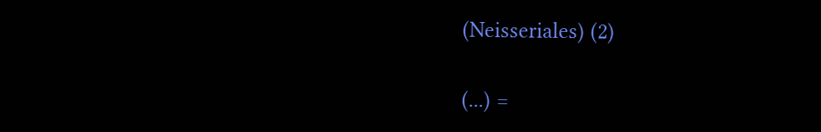(Neisseriales) (2)

(...) =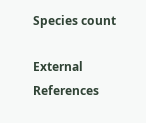Species count

External References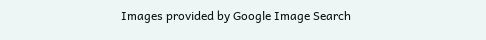Images provided by Google Image Search